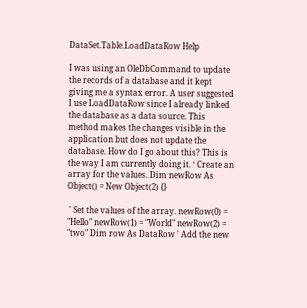DataSet.Table.LoadDataRow Help

I was using an OleDbCommand to update the records of a database and it kept giving me a syntax error. A user suggested I use LoadDataRow since I already linked the database as a data source. This method makes the changes visible in the application but does not update the database. How do I go about this? This is the way I am currently doing it. ‘ Create an array for the values. Dim newRow As Object() = New Object(2) {}

 ' Set the values of the array. newRow(0) = "Hello" newRow(1) = "World" newRow(2) = "two" Dim row As DataRow ' Add the new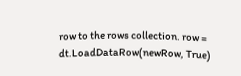row to the rows collection. row = dt.LoadDataRow(newRow, True)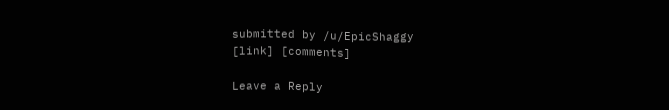submitted by /u/EpicShaggy
[link] [comments]

Leave a Reply